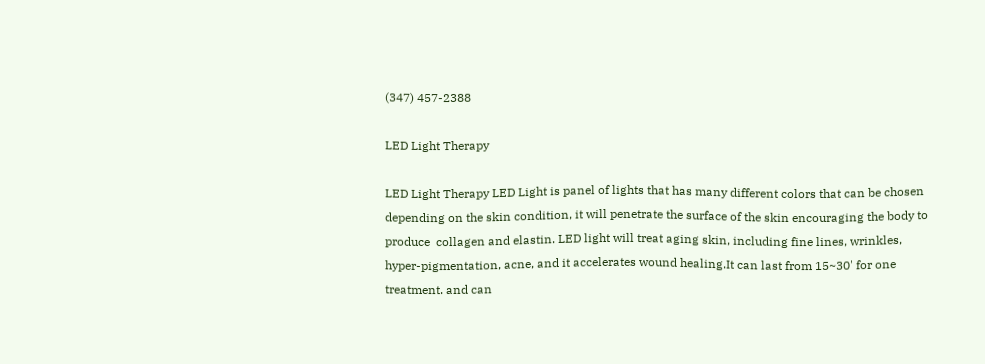(347) 457-2388

LED Light Therapy

LED Light Therapy LED Light is panel of lights that has many different colors that can be chosen depending on the skin condition, it will penetrate the surface of the skin encouraging the body to  produce  collagen and elastin. LED light will treat aging skin, including fine lines, wrinkles, hyper-pigmentation, acne, and it accelerates wound healing.It can last from 15~30' for one treatment. and can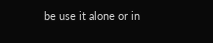be use it alone or in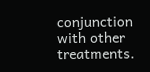conjunction with other treatments.